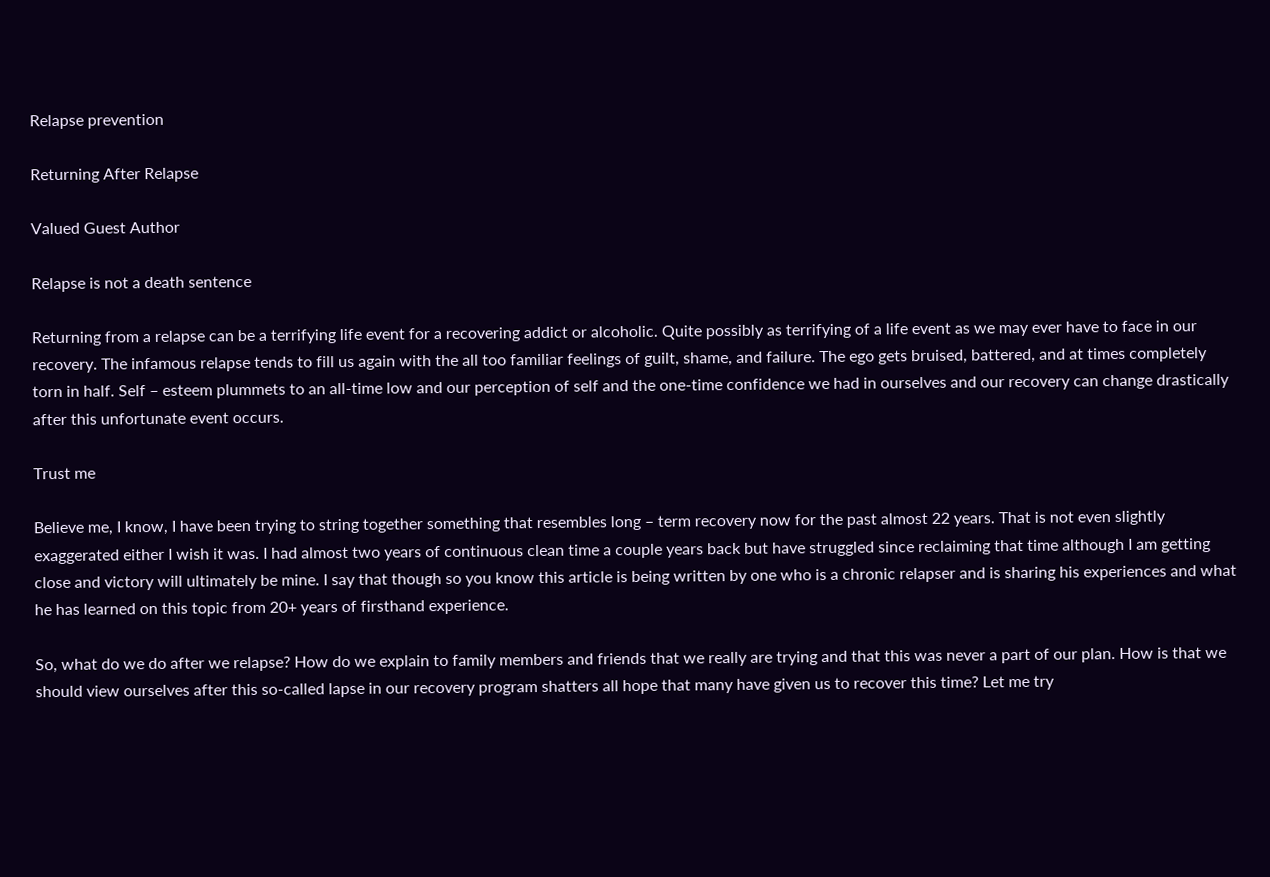Relapse prevention

Returning After Relapse

Valued Guest Author

Relapse is not a death sentence

Returning from a relapse can be a terrifying life event for a recovering addict or alcoholic. Quite possibly as terrifying of a life event as we may ever have to face in our recovery. The infamous relapse tends to fill us again with the all too familiar feelings of guilt, shame, and failure. The ego gets bruised, battered, and at times completely torn in half. Self – esteem plummets to an all-time low and our perception of self and the one-time confidence we had in ourselves and our recovery can change drastically after this unfortunate event occurs.

Trust me

Believe me, I know, I have been trying to string together something that resembles long – term recovery now for the past almost 22 years. That is not even slightly exaggerated either I wish it was. I had almost two years of continuous clean time a couple years back but have struggled since reclaiming that time although I am getting close and victory will ultimately be mine. I say that though so you know this article is being written by one who is a chronic relapser and is sharing his experiences and what he has learned on this topic from 20+ years of firsthand experience.

So, what do we do after we relapse? How do we explain to family members and friends that we really are trying and that this was never a part of our plan. How is that we should view ourselves after this so-called lapse in our recovery program shatters all hope that many have given us to recover this time? Let me try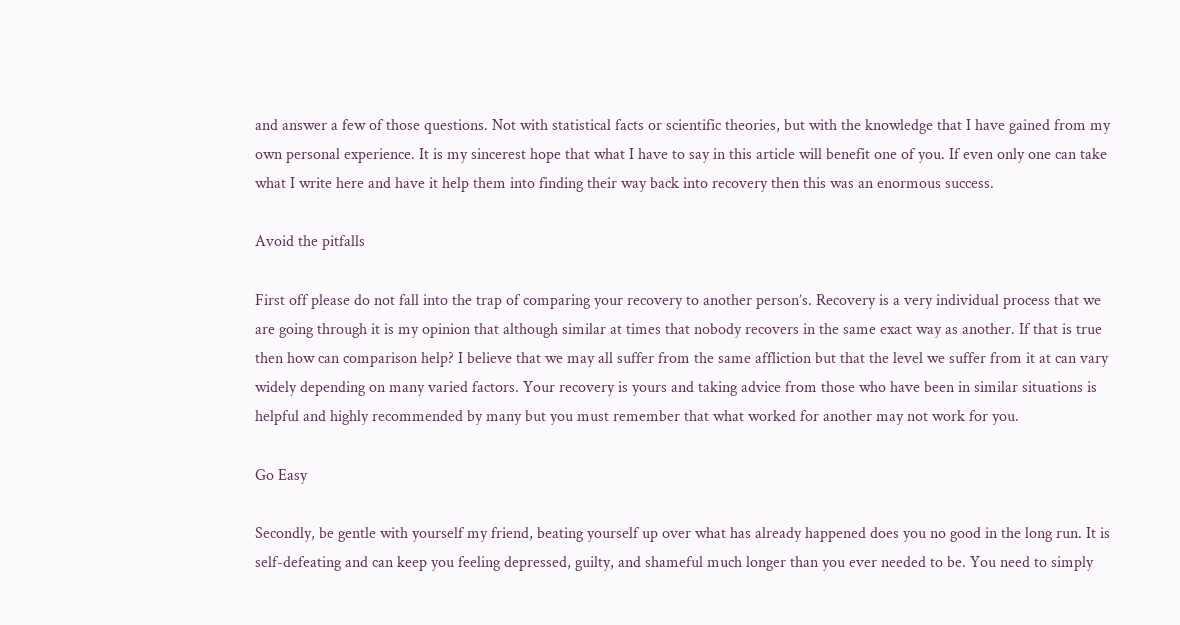and answer a few of those questions. Not with statistical facts or scientific theories, but with the knowledge that I have gained from my own personal experience. It is my sincerest hope that what I have to say in this article will benefit one of you. If even only one can take what I write here and have it help them into finding their way back into recovery then this was an enormous success.

Avoid the pitfalls

First off please do not fall into the trap of comparing your recovery to another person’s. Recovery is a very individual process that we are going through it is my opinion that although similar at times that nobody recovers in the same exact way as another. If that is true then how can comparison help? I believe that we may all suffer from the same affliction but that the level we suffer from it at can vary widely depending on many varied factors. Your recovery is yours and taking advice from those who have been in similar situations is helpful and highly recommended by many but you must remember that what worked for another may not work for you.

Go Easy

Secondly, be gentle with yourself my friend, beating yourself up over what has already happened does you no good in the long run. It is self-defeating and can keep you feeling depressed, guilty, and shameful much longer than you ever needed to be. You need to simply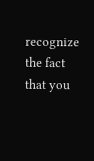recognize the fact that you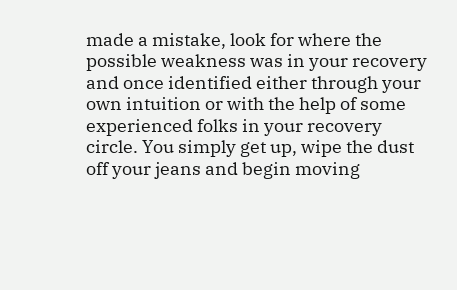made a mistake, look for where the possible weakness was in your recovery and once identified either through your own intuition or with the help of some experienced folks in your recovery circle. You simply get up, wipe the dust off your jeans and begin moving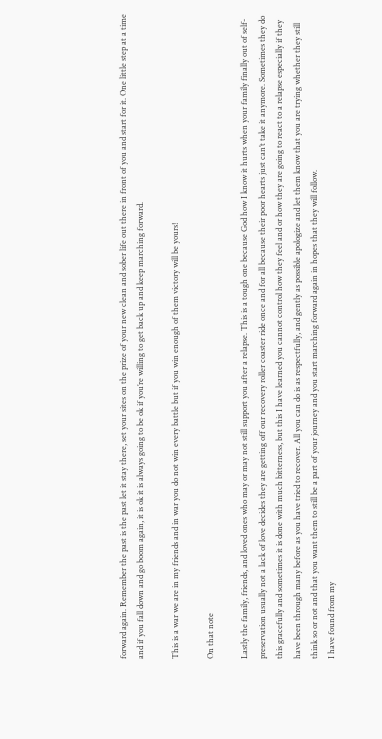forward again. Remember the past is the past let it stay there, set your sites on the prize of your new clean and sober life out there in front of you and start for it. One little step at a time and if you fall down and go boom again, it is ok it is always going to be ok if you’re willing to get back up and keep marching forward.

This is a war we are in my friends and in war you do not win every battle but if you win enough of them victory will be yours!

On that note

Lastly the family, friends, and loved ones who may or may not still support you after a relapse. This is a tough one because God how I know it hurts when your family finally out of self-preservation usually not a lack of love decides they are getting off our recovery roller coaster ride once and for all because their poor hearts just can’t take it anymore. Sometimes they do this gracefully and sometimes it is done with much bitterness, but this I have learned you cannot control how they feel and or how they are going to react to a relapse especially if they have been through many before as you have tried to recover. All you can do is as respectfully, and gently as possible apologize and let them know that you are trying whether they still think so or not and that you want them to still be a part of your journey and you start marching forward again in hopes that they will follow.
I have found from my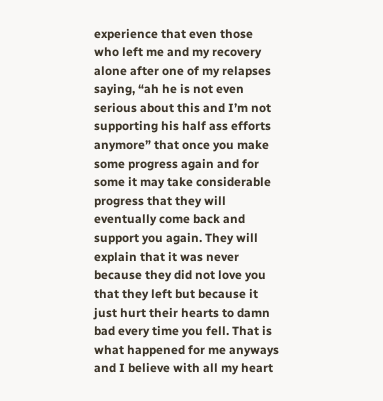experience that even those who left me and my recovery alone after one of my relapses saying, “ah he is not even serious about this and I’m not supporting his half ass efforts anymore” that once you make some progress again and for some it may take considerable progress that they will eventually come back and support you again. They will explain that it was never because they did not love you that they left but because it just hurt their hearts to damn bad every time you fell. That is what happened for me anyways and I believe with all my heart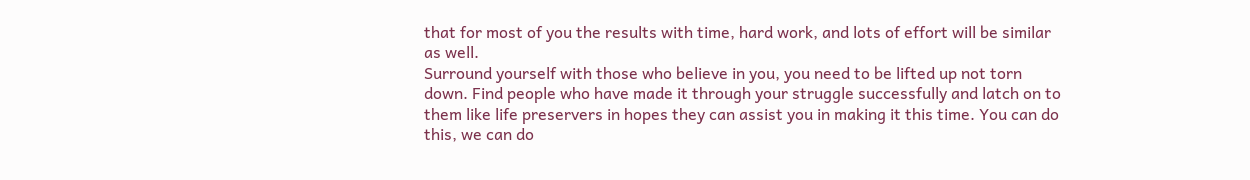that for most of you the results with time, hard work, and lots of effort will be similar as well.
Surround yourself with those who believe in you, you need to be lifted up not torn down. Find people who have made it through your struggle successfully and latch on to them like life preservers in hopes they can assist you in making it this time. You can do this, we can do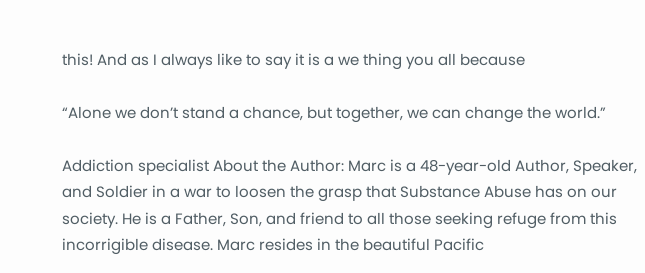this! And as I always like to say it is a we thing you all because

“Alone we don’t stand a chance, but together, we can change the world.”

Addiction specialist About the Author: Marc is a 48-year-old Author, Speaker, and Soldier in a war to loosen the grasp that Substance Abuse has on our society. He is a Father, Son, and friend to all those seeking refuge from this incorrigible disease. Marc resides in the beautiful Pacific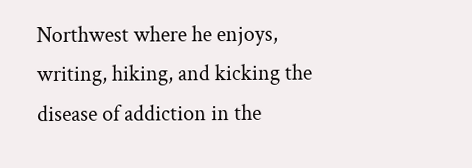Northwest where he enjoys, writing, hiking, and kicking the disease of addiction in the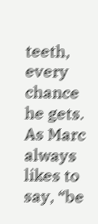teeth, every chance he gets. As Marc always likes to say, “be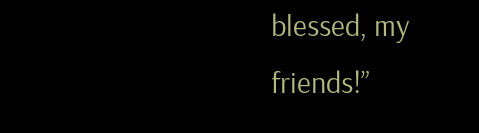blessed, my friends!”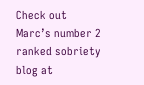Check out Marc’s number 2 ranked sobriety blog at